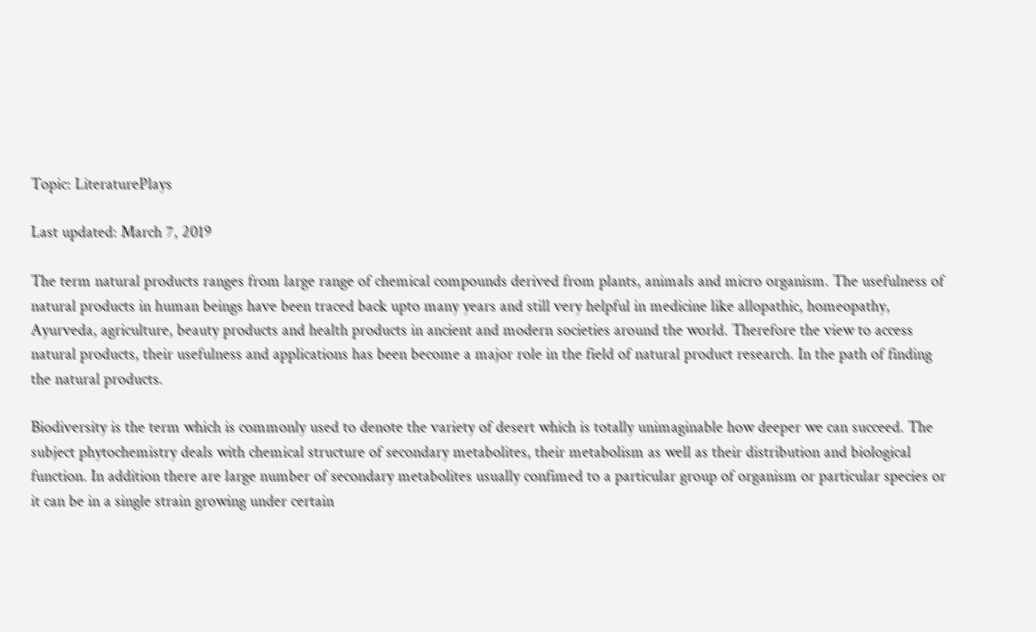Topic: LiteraturePlays

Last updated: March 7, 2019

The term natural products ranges from large range of chemical compounds derived from plants, animals and micro organism. The usefulness of natural products in human beings have been traced back upto many years and still very helpful in medicine like allopathic, homeopathy, Ayurveda, agriculture, beauty products and health products in ancient and modern societies around the world. Therefore the view to access natural products, their usefulness and applications has been become a major role in the field of natural product research. In the path of finding the natural products.

Biodiversity is the term which is commonly used to denote the variety of desert which is totally unimaginable how deeper we can succeed. The subject phytochemistry deals with chemical structure of secondary metabolites, their metabolism as well as their distribution and biological function. In addition there are large number of secondary metabolites usually confimed to a particular group of organism or particular species or it can be in a single strain growing under certain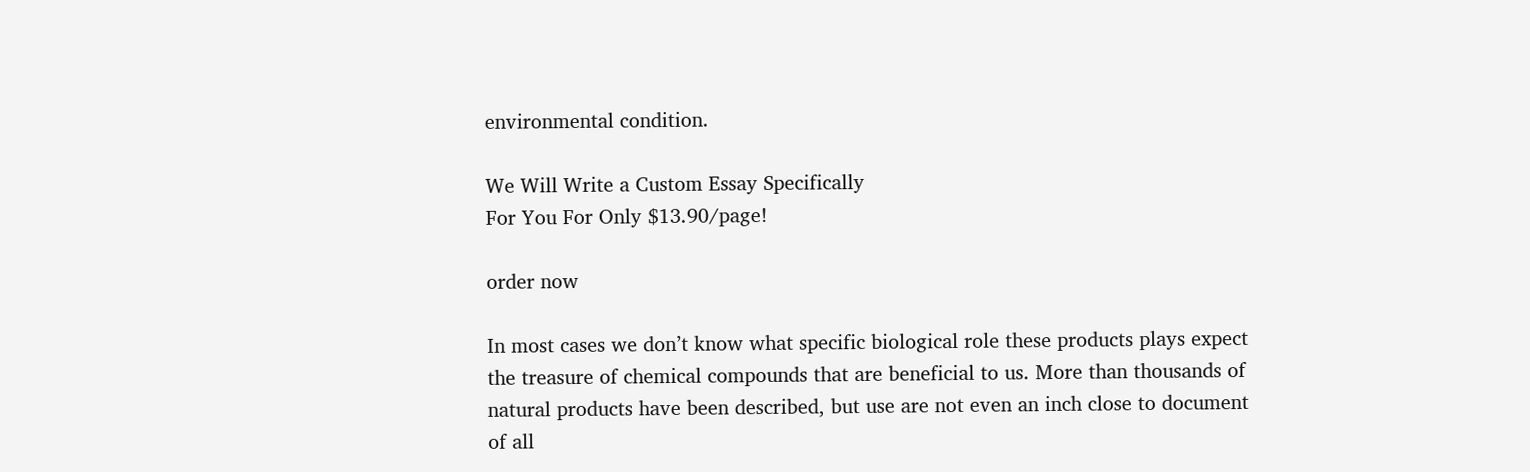environmental condition.

We Will Write a Custom Essay Specifically
For You For Only $13.90/page!

order now

In most cases we don’t know what specific biological role these products plays expect the treasure of chemical compounds that are beneficial to us. More than thousands of natural products have been described, but use are not even an inch close to document of all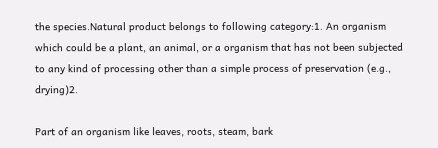the species.Natural product belongs to following category:1. An organism which could be a plant, an animal, or a organism that has not been subjected to any kind of processing other than a simple process of preservation (e.g., drying)2.

Part of an organism like leaves, roots, steam, bark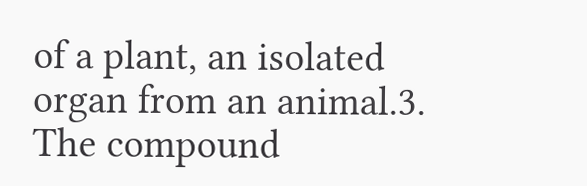of a plant, an isolated organ from an animal.3. The compound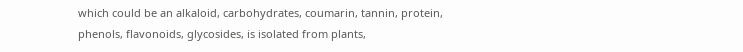which could be an alkaloid, carbohydrates, coumarin, tannin, protein, phenols, flavonoids, glycosides, is isolated from plants,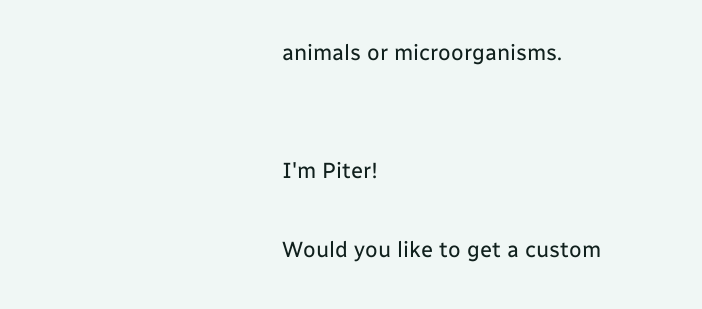animals or microorganisms.


I'm Piter!

Would you like to get a custom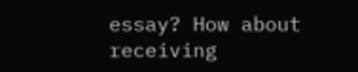essay? How about receiving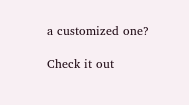a customized one?

Check it out